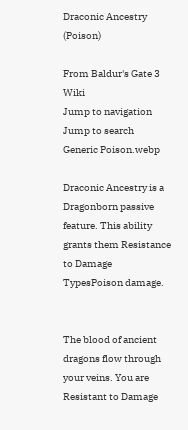Draconic Ancestry (Poison)

From Baldur's Gate 3 Wiki
Jump to navigation Jump to search
Generic Poison.webp

Draconic Ancestry is a Dragonborn passive feature. This ability grants them Resistance to Damage TypesPoison damage.


The blood of ancient dragons flow through your veins. You are Resistant to Damage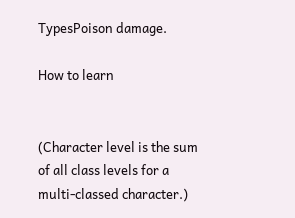TypesPoison damage.

How to learn


(Character level is the sum of all class levels for a multi-classed character.)